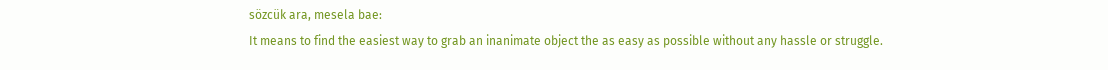sözcük ara, mesela bae:
It means to find the easiest way to grab an inanimate object the as easy as possible without any hassle or struggle.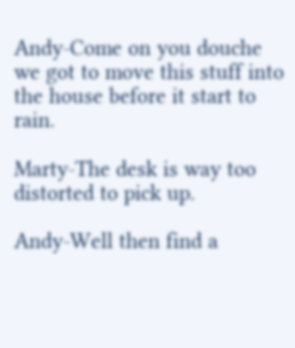Andy-Come on you douche we got to move this stuff into the house before it start to rain.

Marty-The desk is way too distorted to pick up.

Andy-Well then find a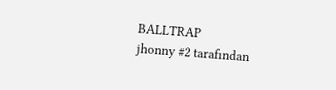BALLTRAP
jhonny #2 tarafından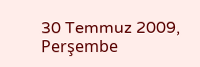30 Temmuz 2009, Perşembe